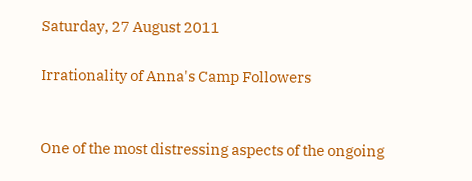Saturday, 27 August 2011

Irrationality of Anna's Camp Followers


One of the most distressing aspects of the ongoing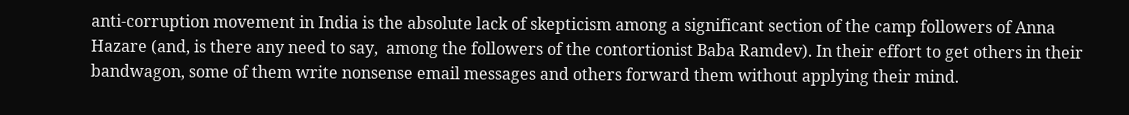anti-corruption movement in India is the absolute lack of skepticism among a significant section of the camp followers of Anna Hazare (and, is there any need to say,  among the followers of the contortionist Baba Ramdev). In their effort to get others in their bandwagon, some of them write nonsense email messages and others forward them without applying their mind.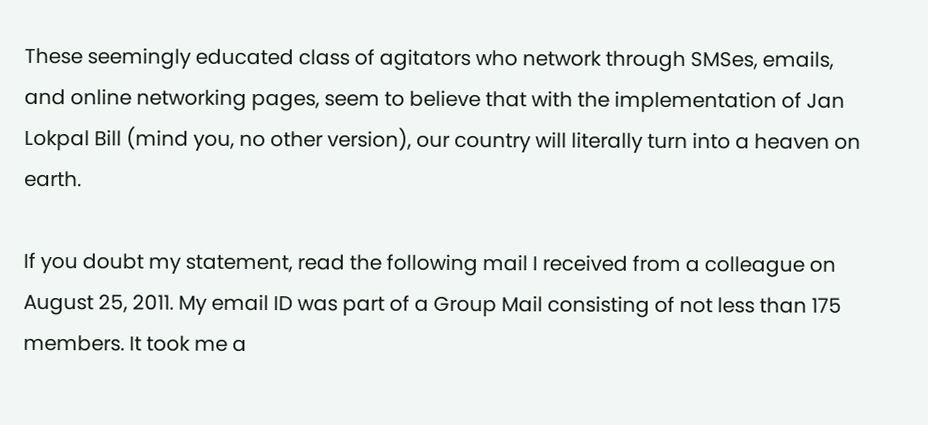These seemingly educated class of agitators who network through SMSes, emails, and online networking pages, seem to believe that with the implementation of Jan Lokpal Bill (mind you, no other version), our country will literally turn into a heaven on earth.

If you doubt my statement, read the following mail I received from a colleague on August 25, 2011. My email ID was part of a Group Mail consisting of not less than 175 members. It took me a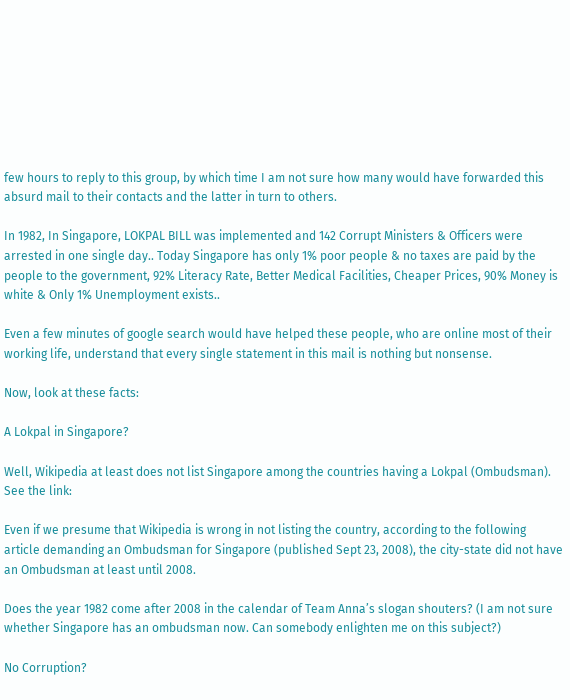few hours to reply to this group, by which time I am not sure how many would have forwarded this absurd mail to their contacts and the latter in turn to others.

In 1982, In Singapore, LOKPAL BILL was implemented and 142 Corrupt Ministers & Officers were arrested in one single day.. Today Singapore has only 1% poor people & no taxes are paid by the people to the government, 92% Literacy Rate, Better Medical Facilities, Cheaper Prices, 90% Money is white & Only 1% Unemployment exists..

Even a few minutes of google search would have helped these people, who are online most of their working life, understand that every single statement in this mail is nothing but nonsense.

Now, look at these facts:

A Lokpal in Singapore?

Well, Wikipedia at least does not list Singapore among the countries having a Lokpal (Ombudsman). See the link:

Even if we presume that Wikipedia is wrong in not listing the country, according to the following article demanding an Ombudsman for Singapore (published Sept 23, 2008), the city-state did not have an Ombudsman at least until 2008.

Does the year 1982 come after 2008 in the calendar of Team Anna’s slogan shouters? (I am not sure whether Singapore has an ombudsman now. Can somebody enlighten me on this subject?)

No Corruption?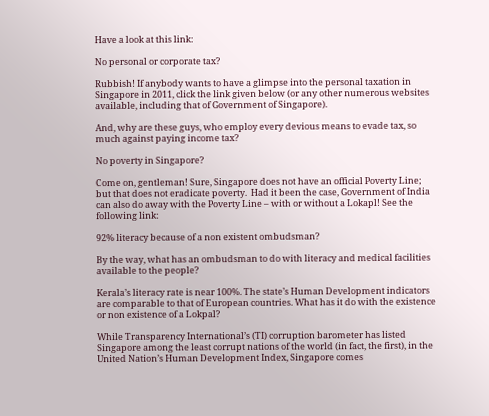Have a look at this link:

No personal or corporate tax?

Rubbish! If anybody wants to have a glimpse into the personal taxation in Singapore in 2011, click the link given below (or any other numerous websites available, including that of Government of Singapore).

And, why are these guys, who employ every devious means to evade tax, so much against paying income tax?

No poverty in Singapore?

Come on, gentleman! Sure, Singapore does not have an official Poverty Line; but that does not eradicate poverty.  Had it been the case, Government of India can also do away with the Poverty Line – with or without a Lokapl! See the following link:

92% literacy because of a non existent ombudsman?

By the way, what has an ombudsman to do with literacy and medical facilities available to the people?

Kerala’s literacy rate is near 100%. The state’s Human Development indicators are comparable to that of European countries. What has it do with the existence or non existence of a Lokpal?

While Transparency International’s (TI) corruption barometer has listed Singapore among the least corrupt nations of the world (in fact, the first), in the United Nation’s Human Development Index, Singapore comes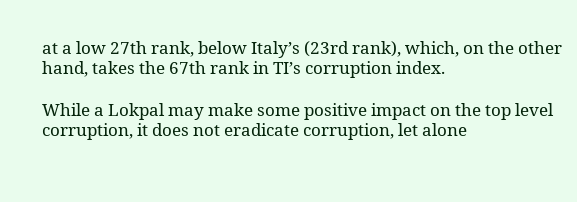at a low 27th rank, below Italy’s (23rd rank), which, on the other hand, takes the 67th rank in TI’s corruption index.

While a Lokpal may make some positive impact on the top level corruption, it does not eradicate corruption, let alone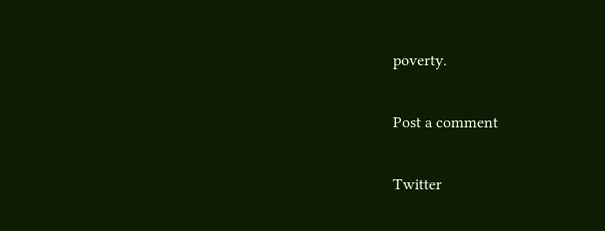poverty.


Post a comment


Twitter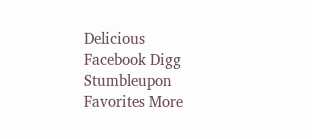Delicious Facebook Digg Stumbleupon Favorites More